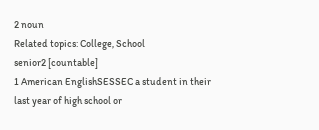2 noun
Related topics: College, School
senior2 [countable]
1 American EnglishSESSEC a student in their last year of high school or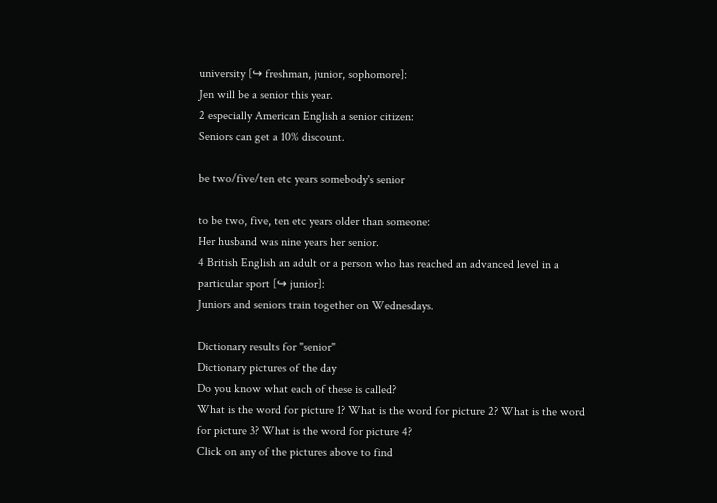university [↪ freshman, junior, sophomore]:
Jen will be a senior this year.
2 especially American English a senior citizen:
Seniors can get a 10% discount.

be two/five/ten etc years somebody's senior

to be two, five, ten etc years older than someone:
Her husband was nine years her senior.
4 British English an adult or a person who has reached an advanced level in a particular sport [↪ junior]:
Juniors and seniors train together on Wednesdays.

Dictionary results for "senior"
Dictionary pictures of the day
Do you know what each of these is called?
What is the word for picture 1? What is the word for picture 2? What is the word for picture 3? What is the word for picture 4?
Click on any of the pictures above to find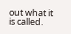out what it is called.